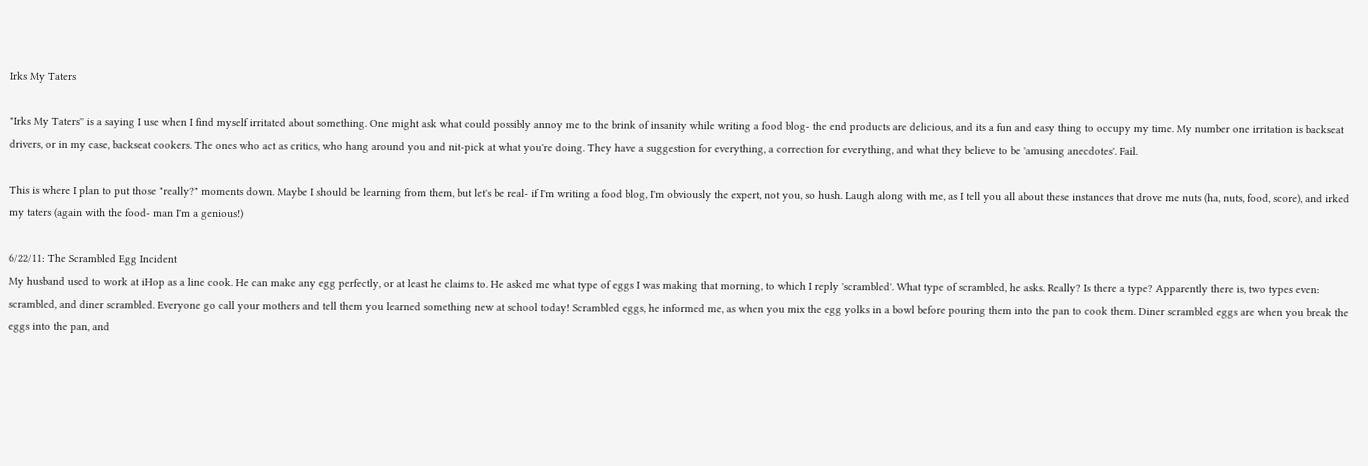Irks My Taters

"Irks My Taters'' is a saying I use when I find myself irritated about something. One might ask what could possibly annoy me to the brink of insanity while writing a food blog- the end products are delicious, and its a fun and easy thing to occupy my time. My number one irritation is backseat drivers, or in my case, backseat cookers. The ones who act as critics, who hang around you and nit-pick at what you're doing. They have a suggestion for everything, a correction for everything, and what they believe to be 'amusing anecdotes'. Fail.

This is where I plan to put those "really?" moments down. Maybe I should be learning from them, but let's be real- if I'm writing a food blog, I'm obviously the expert, not you, so hush. Laugh along with me, as I tell you all about these instances that drove me nuts (ha, nuts, food, score), and irked my taters (again with the food- man I'm a genious!)

6/22/11: The Scrambled Egg Incident
My husband used to work at iHop as a line cook. He can make any egg perfectly, or at least he claims to. He asked me what type of eggs I was making that morning, to which I reply 'scrambled'. What type of scrambled, he asks. Really? Is there a type? Apparently there is, two types even: scrambled, and diner scrambled. Everyone go call your mothers and tell them you learned something new at school today! Scrambled eggs, he informed me, as when you mix the egg yolks in a bowl before pouring them into the pan to cook them. Diner scrambled eggs are when you break the eggs into the pan, and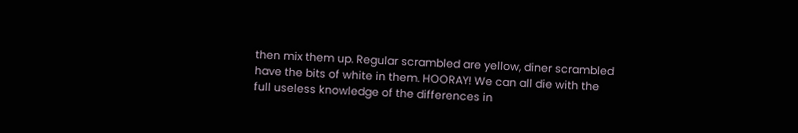then mix them up. Regular scrambled are yellow, diner scrambled have the bits of white in them. HOORAY! We can all die with the full useless knowledge of the differences in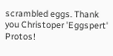scrambled eggs. Thank you Christoper 'Eggspert' Protos!